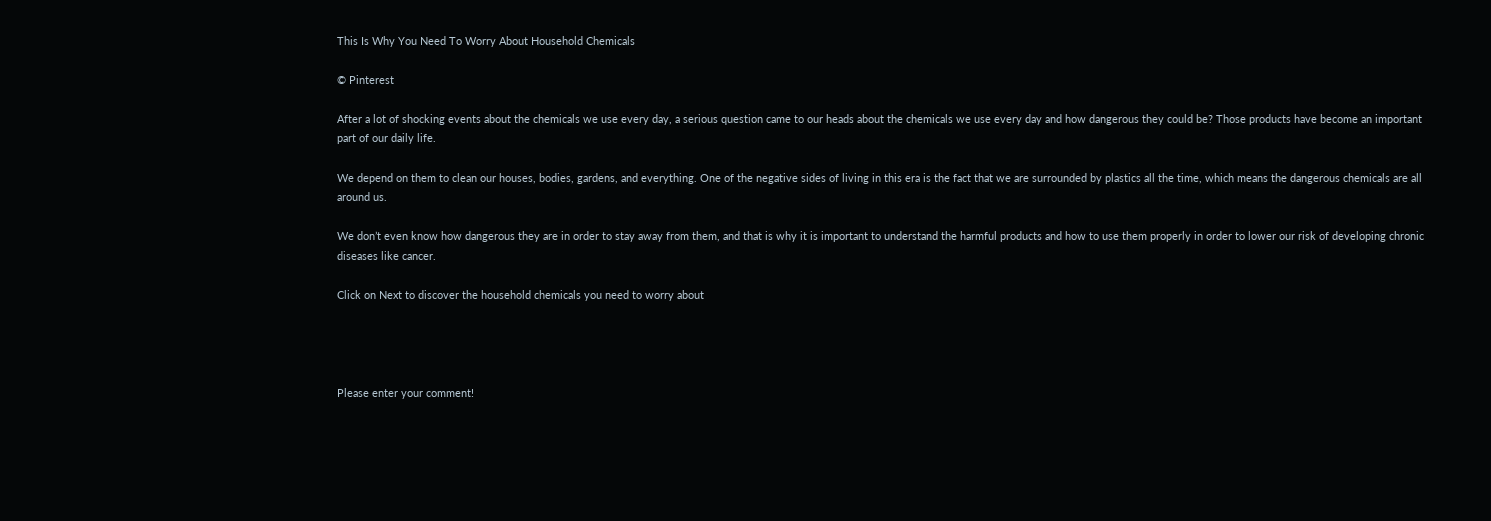This Is Why You Need To Worry About Household Chemicals

© Pinterest

After a lot of shocking events about the chemicals we use every day, a serious question came to our heads about the chemicals we use every day and how dangerous they could be? Those products have become an important part of our daily life.

We depend on them to clean our houses, bodies, gardens, and everything. One of the negative sides of living in this era is the fact that we are surrounded by plastics all the time, which means the dangerous chemicals are all around us.

We don’t even know how dangerous they are in order to stay away from them, and that is why it is important to understand the harmful products and how to use them properly in order to lower our risk of developing chronic diseases like cancer.

Click on Next to discover the household chemicals you need to worry about




Please enter your comment!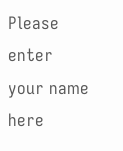Please enter your name here